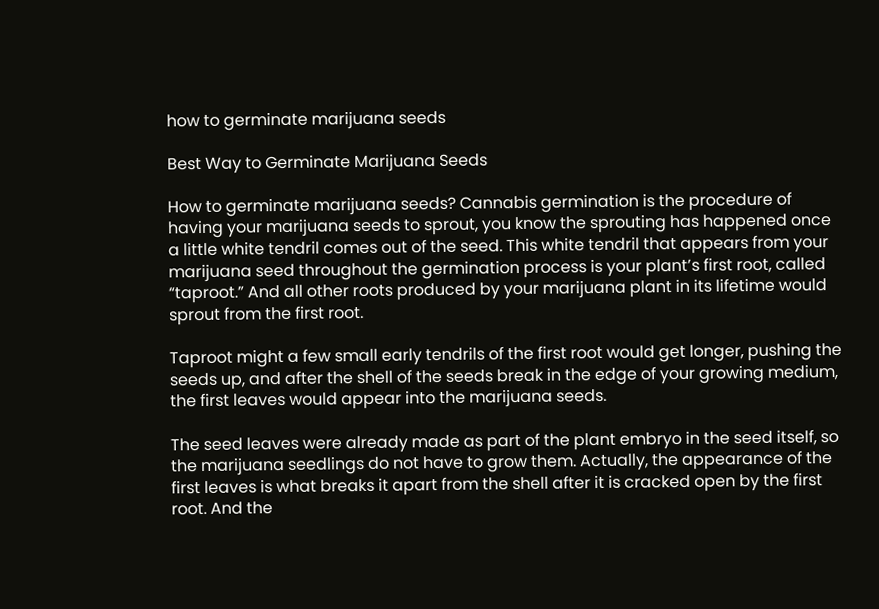how to germinate marijuana seeds

Best Way to Germinate Marijuana Seeds

How to germinate marijuana seeds? Cannabis germination is the procedure of having your marijuana seeds to sprout, you know the sprouting has happened once a little white tendril comes out of the seed. This white tendril that appears from your marijuana seed throughout the germination process is your plant’s first root, called “taproot.” And all other roots produced by your marijuana plant in its lifetime would sprout from the first root.

Taproot might a few small early tendrils of the first root would get longer, pushing the seeds up, and after the shell of the seeds break in the edge of your growing medium, the first leaves would appear into the marijuana seeds.

The seed leaves were already made as part of the plant embryo in the seed itself, so the marijuana seedlings do not have to grow them. Actually, the appearance of the first leaves is what breaks it apart from the shell after it is cracked open by the first root. And the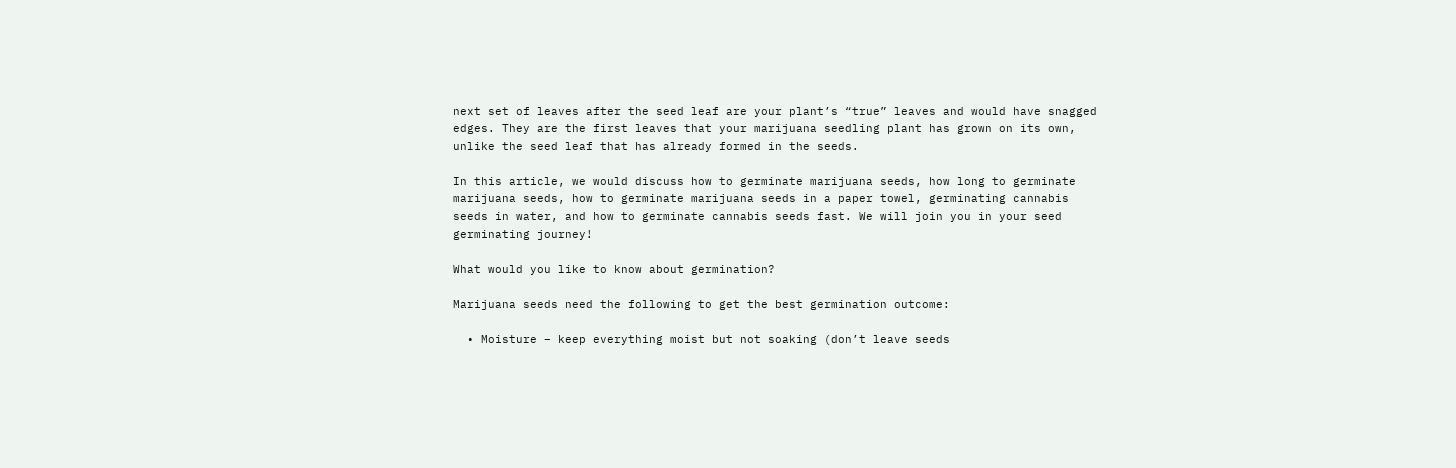next set of leaves after the seed leaf are your plant’s “true” leaves and would have snagged edges. They are the first leaves that your marijuana seedling plant has grown on its own, unlike the seed leaf that has already formed in the seeds.

In this article, we would discuss how to germinate marijuana seeds, how long to germinate marijuana seeds, how to germinate marijuana seeds in a paper towel, germinating cannabis seeds in water, and how to germinate cannabis seeds fast. We will join you in your seed germinating journey!

What would you like to know about germination?

Marijuana seeds need the following to get the best germination outcome:

  • Moisture – keep everything moist but not soaking (don’t leave seeds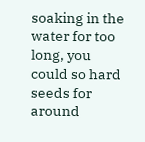soaking in the water for too long, you could so hard seeds for around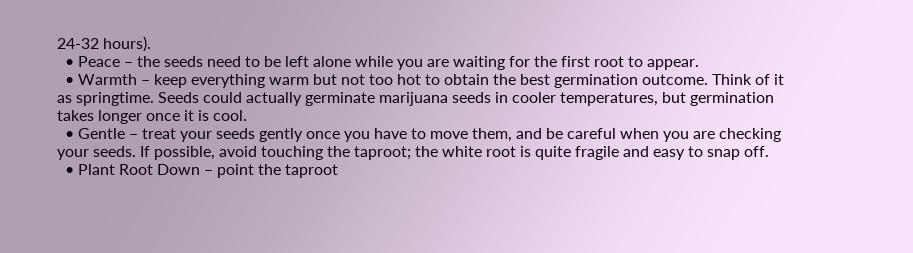24-32 hours).
  • Peace – the seeds need to be left alone while you are waiting for the first root to appear.
  • Warmth – keep everything warm but not too hot to obtain the best germination outcome. Think of it as springtime. Seeds could actually germinate marijuana seeds in cooler temperatures, but germination takes longer once it is cool.
  • Gentle – treat your seeds gently once you have to move them, and be careful when you are checking your seeds. If possible, avoid touching the taproot; the white root is quite fragile and easy to snap off.
  • Plant Root Down – point the taproot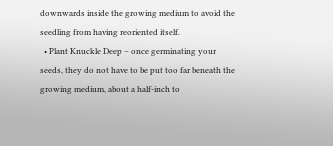downwards inside the growing medium to avoid the seedling from having reoriented itself.
  • Plant Knuckle Deep – once germinating your seeds, they do not have to be put too far beneath the growing medium, about a half-inch to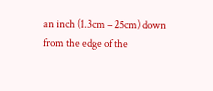an inch (1.3cm – 25cm) down from the edge of the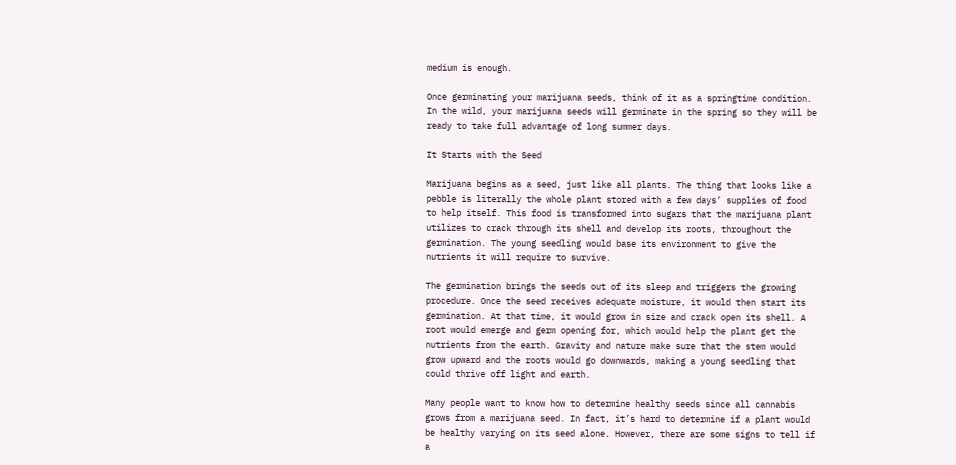medium is enough.

Once germinating your marijuana seeds, think of it as a springtime condition. In the wild, your marijuana seeds will germinate in the spring so they will be ready to take full advantage of long summer days.

It Starts with the Seed

Marijuana begins as a seed, just like all plants. The thing that looks like a pebble is literally the whole plant stored with a few days’ supplies of food to help itself. This food is transformed into sugars that the marijuana plant utilizes to crack through its shell and develop its roots, throughout the germination. The young seedling would base its environment to give the nutrients it will require to survive.

The germination brings the seeds out of its sleep and triggers the growing procedure. Once the seed receives adequate moisture, it would then start its germination. At that time, it would grow in size and crack open its shell. A root would emerge and germ opening for, which would help the plant get the nutrients from the earth. Gravity and nature make sure that the stem would grow upward and the roots would go downwards, making a young seedling that could thrive off light and earth.

Many people want to know how to determine healthy seeds since all cannabis grows from a marijuana seed. In fact, it’s hard to determine if a plant would be healthy varying on its seed alone. However, there are some signs to tell if a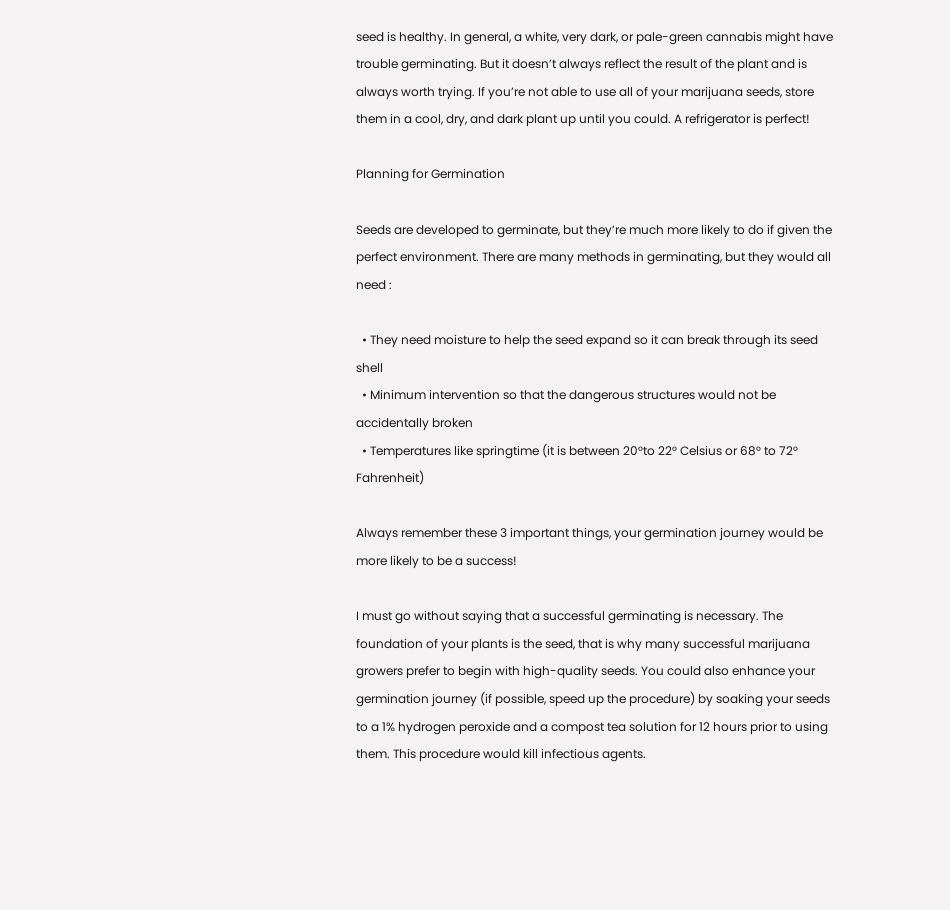seed is healthy. In general, a white, very dark, or pale-green cannabis might have trouble germinating. But it doesn’t always reflect the result of the plant and is always worth trying. If you’re not able to use all of your marijuana seeds, store them in a cool, dry, and dark plant up until you could. A refrigerator is perfect!

Planning for Germination

Seeds are developed to germinate, but they’re much more likely to do if given the perfect environment. There are many methods in germinating, but they would all need :

  • They need moisture to help the seed expand so it can break through its seed shell
  • Minimum intervention so that the dangerous structures would not be accidentally broken
  • Temperatures like springtime (it is between 20°to 22° Celsius or 68° to 72° Fahrenheit)

Always remember these 3 important things, your germination journey would be more likely to be a success!

I must go without saying that a successful germinating is necessary. The foundation of your plants is the seed, that is why many successful marijuana growers prefer to begin with high-quality seeds. You could also enhance your germination journey (if possible, speed up the procedure) by soaking your seeds to a 1% hydrogen peroxide and a compost tea solution for 12 hours prior to using them. This procedure would kill infectious agents.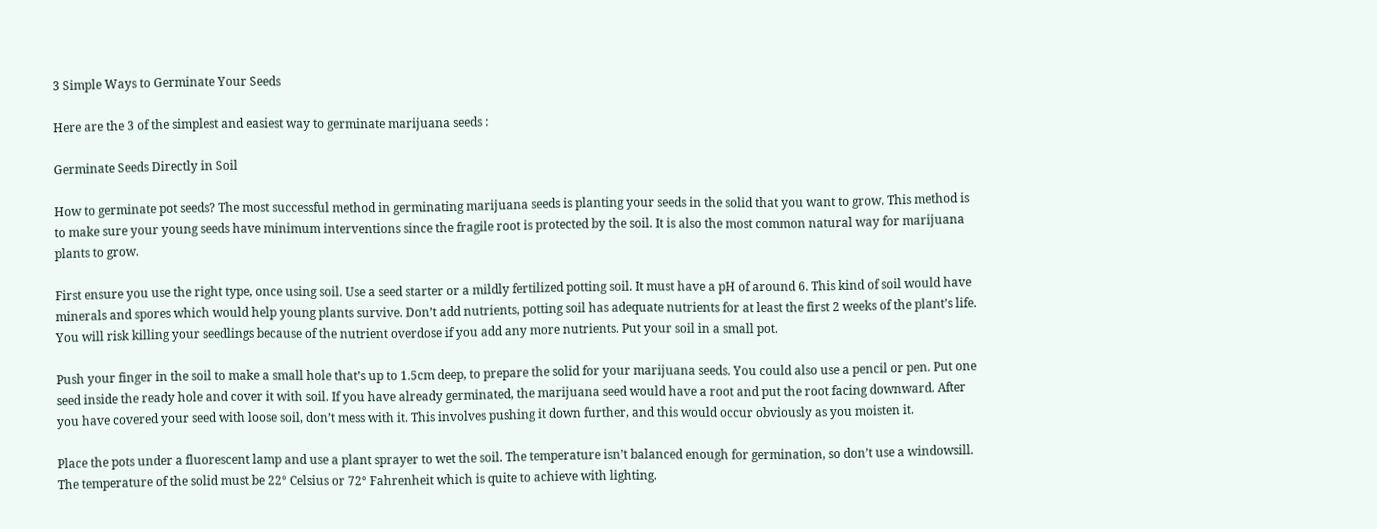3 Simple Ways to Germinate Your Seeds

Here are the 3 of the simplest and easiest way to germinate marijuana seeds :

Germinate Seeds Directly in Soil

How to germinate pot seeds? The most successful method in germinating marijuana seeds is planting your seeds in the solid that you want to grow. This method is to make sure your young seeds have minimum interventions since the fragile root is protected by the soil. It is also the most common natural way for marijuana plants to grow.

First ensure you use the right type, once using soil. Use a seed starter or a mildly fertilized potting soil. It must have a pH of around 6. This kind of soil would have minerals and spores which would help young plants survive. Don’t add nutrients, potting soil has adequate nutrients for at least the first 2 weeks of the plant’s life. You will risk killing your seedlings because of the nutrient overdose if you add any more nutrients. Put your soil in a small pot.

Push your finger in the soil to make a small hole that’s up to 1.5cm deep, to prepare the solid for your marijuana seeds. You could also use a pencil or pen. Put one seed inside the ready hole and cover it with soil. If you have already germinated, the marijuana seed would have a root and put the root facing downward. After you have covered your seed with loose soil, don’t mess with it. This involves pushing it down further, and this would occur obviously as you moisten it.

Place the pots under a fluorescent lamp and use a plant sprayer to wet the soil. The temperature isn’t balanced enough for germination, so don’t use a windowsill. The temperature of the solid must be 22° Celsius or 72° Fahrenheit which is quite to achieve with lighting.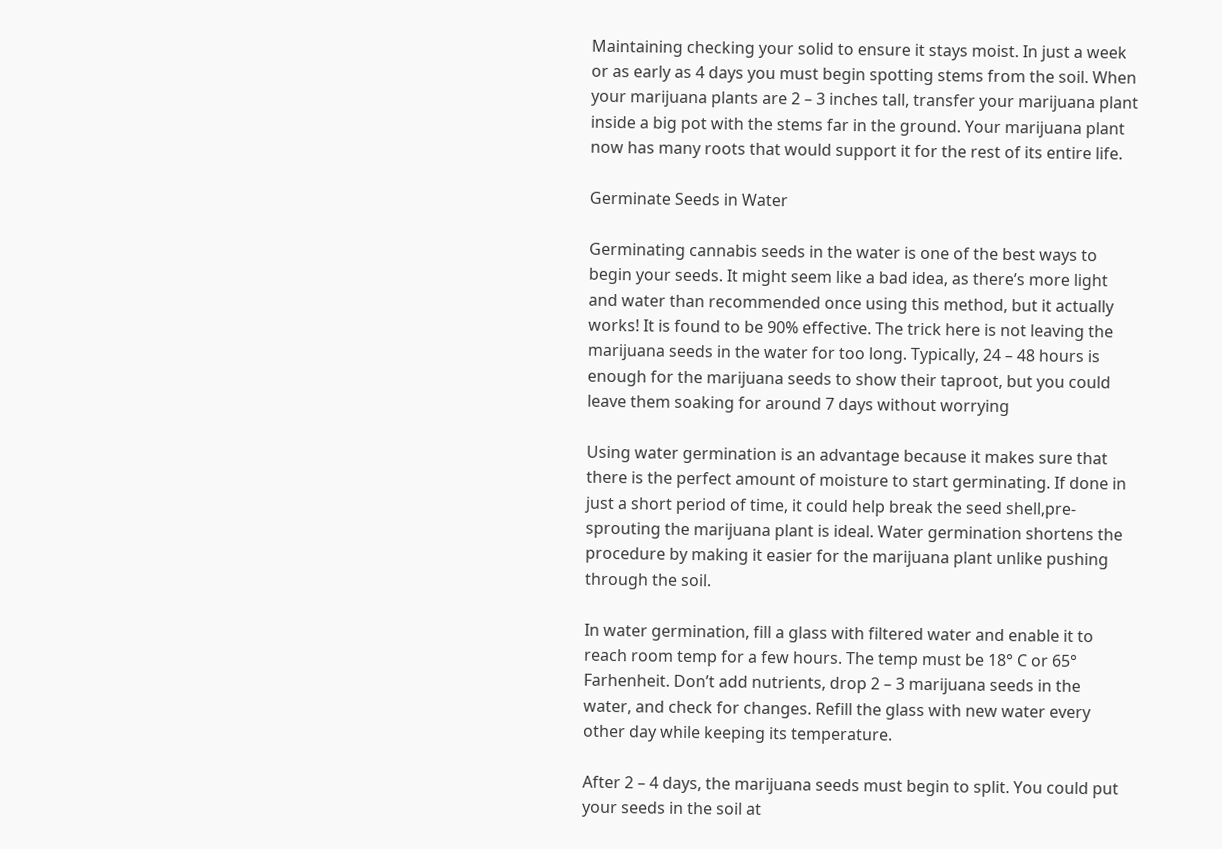Maintaining checking your solid to ensure it stays moist. In just a week or as early as 4 days you must begin spotting stems from the soil. When your marijuana plants are 2 – 3 inches tall, transfer your marijuana plant inside a big pot with the stems far in the ground. Your marijuana plant now has many roots that would support it for the rest of its entire life.

Germinate Seeds in Water

Germinating cannabis seeds in the water is one of the best ways to begin your seeds. It might seem like a bad idea, as there’s more light and water than recommended once using this method, but it actually works! It is found to be 90% effective. The trick here is not leaving the marijuana seeds in the water for too long. Typically, 24 – 48 hours is enough for the marijuana seeds to show their taproot, but you could leave them soaking for around 7 days without worrying

Using water germination is an advantage because it makes sure that there is the perfect amount of moisture to start germinating. If done in just a short period of time, it could help break the seed shell,pre-sprouting the marijuana plant is ideal. Water germination shortens the procedure by making it easier for the marijuana plant unlike pushing through the soil.

In water germination, fill a glass with filtered water and enable it to reach room temp for a few hours. The temp must be 18° C or 65° Farhenheit. Don’t add nutrients, drop 2 – 3 marijuana seeds in the water, and check for changes. Refill the glass with new water every other day while keeping its temperature.

After 2 – 4 days, the marijuana seeds must begin to split. You could put your seeds in the soil at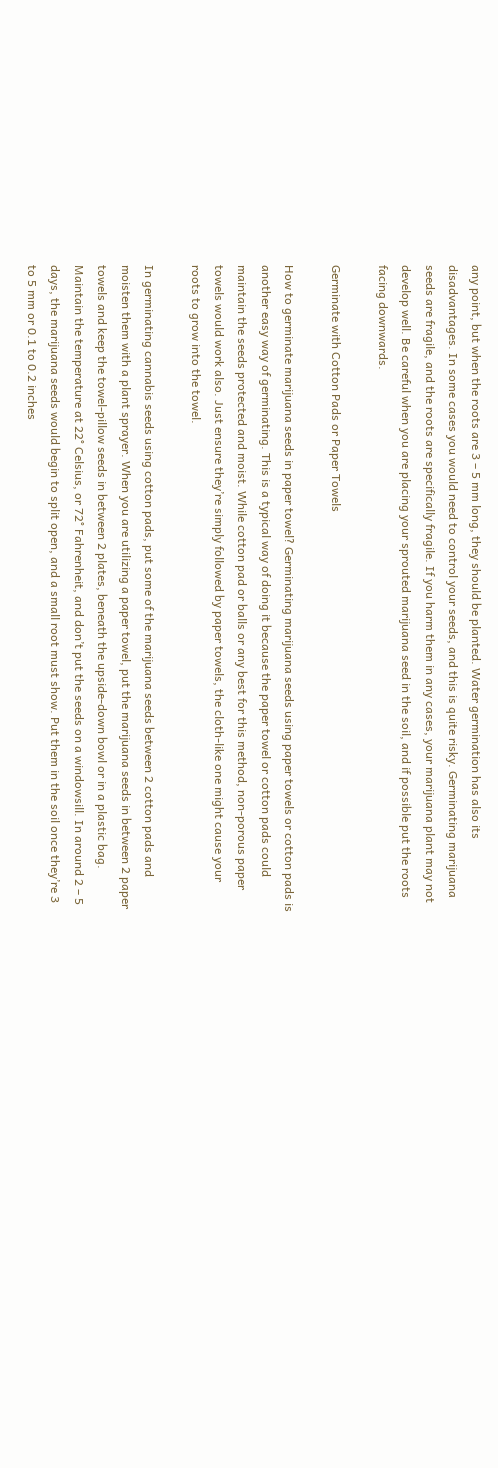any point, but when the roots are 3 – 5 mm long, they should be planted. Water germination has also its disadvantages. In some cases you would need to control your seeds, and this is quite risky. Germinating marijuana seeds are fragile, and the roots are specifically fragile. If you harm them in any cases, your marijuana plant may not develop well. Be careful when you are placing your sprouted marijuana seed in the soil, and if possible put the roots facing downwards.

Germinate with Cotton Pads or Paper Towels

How to germinate marijuana seeds in paper towel? Germinating marijuana seeds using paper towels or cotton pads is another easy way of germinating. This is a typical way of doing it because the paper towel or cotton pads could maintain the seeds protected and moist. While cotton pad or balls or any best for this method, non-porous paper towels would work also. Just ensure they’re simply followed by paper towels, the cloth-like one might cause your roots to grow into the towel.

In germinating cannabis seeds using cotton pads, put some of the marijuana seeds between 2 cotton pads and moisten them with a plant sprayer. When you are utilizing a paper towel, put the marijuana seeds in between 2 paper towels and keep the towel-pillow seeds in between 2 plates, beneath the upside-down bowl or in a plastic bag. Maintain the temperature at 22° Celsius, or 72° Fahrenheit, and don’t put the seeds on a windowsill. In around 2 – 5 days, the marijuana seeds would begin to split open, and a small root must show. Put them in the soil once they’re 3 to 5 mm or 0.1 to 0.2 inches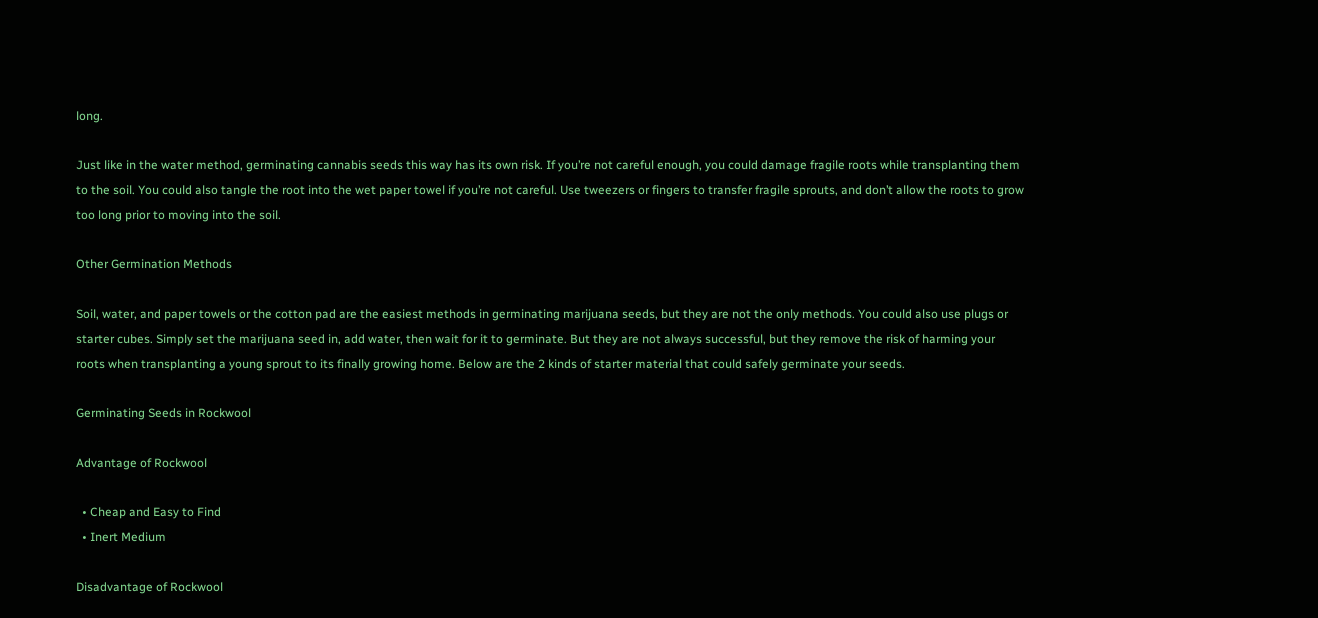long.

Just like in the water method, germinating cannabis seeds this way has its own risk. If you’re not careful enough, you could damage fragile roots while transplanting them to the soil. You could also tangle the root into the wet paper towel if you’re not careful. Use tweezers or fingers to transfer fragile sprouts, and don’t allow the roots to grow too long prior to moving into the soil.

Other Germination Methods

Soil, water, and paper towels or the cotton pad are the easiest methods in germinating marijuana seeds, but they are not the only methods. You could also use plugs or starter cubes. Simply set the marijuana seed in, add water, then wait for it to germinate. But they are not always successful, but they remove the risk of harming your roots when transplanting a young sprout to its finally growing home. Below are the 2 kinds of starter material that could safely germinate your seeds.

Germinating Seeds in Rockwool

Advantage of Rockwool

  • Cheap and Easy to Find
  • Inert Medium

Disadvantage of Rockwool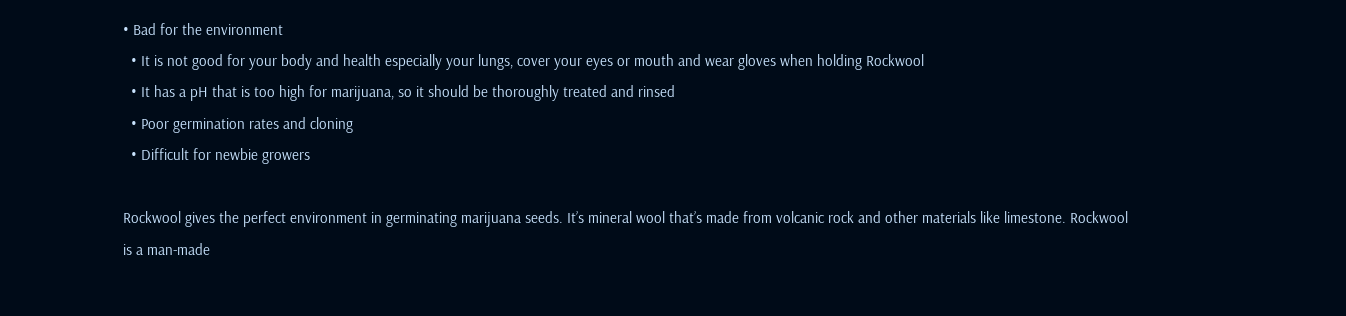• Bad for the environment
  • It is not good for your body and health especially your lungs, cover your eyes or mouth and wear gloves when holding Rockwool
  • It has a pH that is too high for marijuana, so it should be thoroughly treated and rinsed
  • Poor germination rates and cloning
  • Difficult for newbie growers

Rockwool gives the perfect environment in germinating marijuana seeds. It’s mineral wool that’s made from volcanic rock and other materials like limestone. Rockwool is a man-made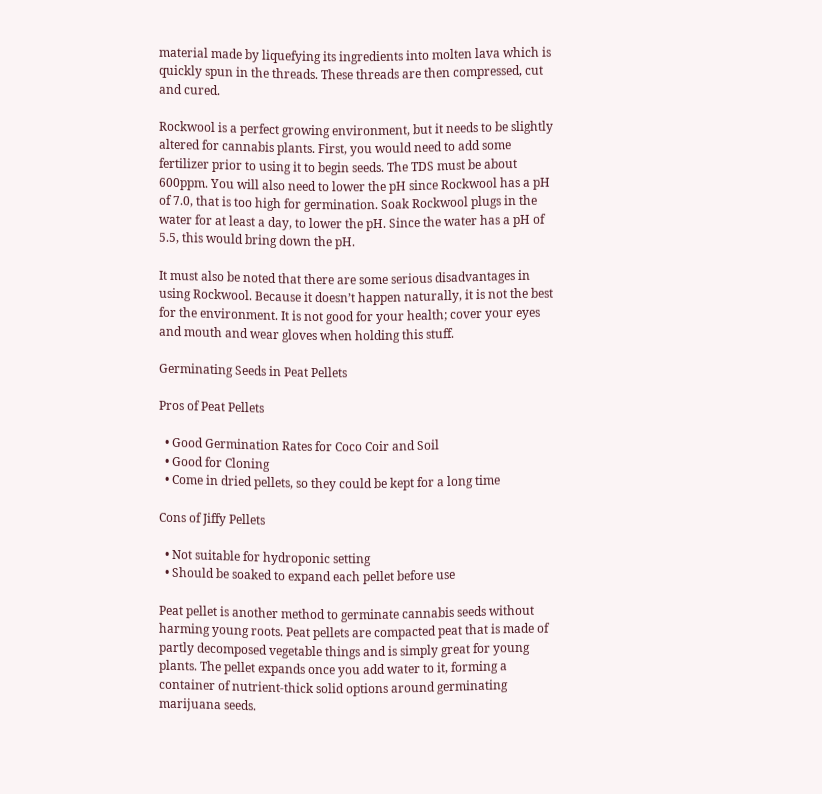material made by liquefying its ingredients into molten lava which is quickly spun in the threads. These threads are then compressed, cut and cured.

Rockwool is a perfect growing environment, but it needs to be slightly altered for cannabis plants. First, you would need to add some fertilizer prior to using it to begin seeds. The TDS must be about 600ppm. You will also need to lower the pH since Rockwool has a pH of 7.0, that is too high for germination. Soak Rockwool plugs in the water for at least a day, to lower the pH. Since the water has a pH of 5.5, this would bring down the pH.

It must also be noted that there are some serious disadvantages in using Rockwool. Because it doesn’t happen naturally, it is not the best for the environment. It is not good for your health; cover your eyes and mouth and wear gloves when holding this stuff.

Germinating Seeds in Peat Pellets

Pros of Peat Pellets

  • Good Germination Rates for Coco Coir and Soil
  • Good for Cloning
  • Come in dried pellets, so they could be kept for a long time

Cons of Jiffy Pellets

  • Not suitable for hydroponic setting
  • Should be soaked to expand each pellet before use

Peat pellet is another method to germinate cannabis seeds without harming young roots. Peat pellets are compacted peat that is made of partly decomposed vegetable things and is simply great for young plants. The pellet expands once you add water to it, forming a container of nutrient-thick solid options around germinating marijuana seeds.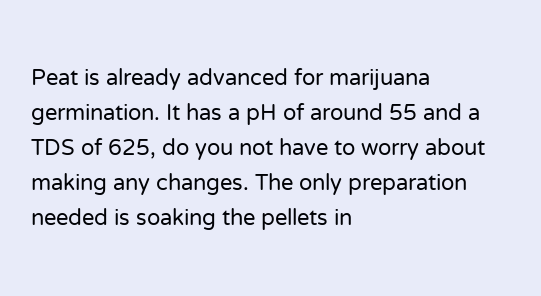Peat is already advanced for marijuana germination. It has a pH of around 55 and a TDS of 625, do you not have to worry about making any changes. The only preparation needed is soaking the pellets in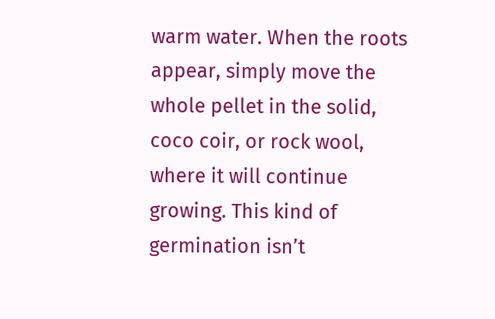warm water. When the roots appear, simply move the whole pellet in the solid, coco coir, or rock wool, where it will continue growing. This kind of germination isn’t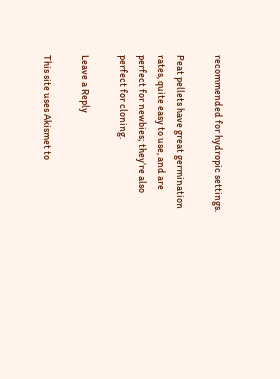recommended for hydropic settings.

Peat pellets have great germination rates, quite easy to use, and are perfect for newbies; they’re also perfect for cloning.

Leave a Reply

This site uses Akismet to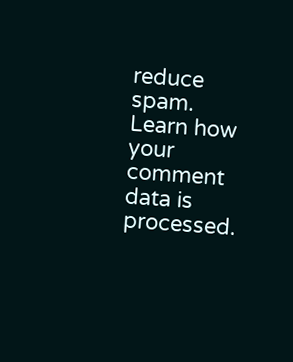reduce spam. Learn how your comment data is processed.